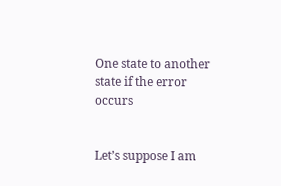One state to another state if the error occurs


Let’s suppose I am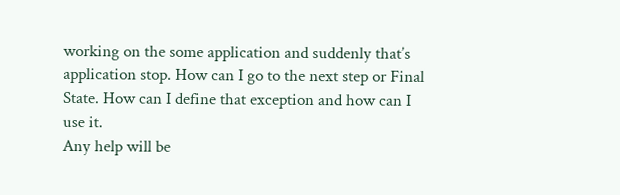working on the some application and suddenly that’s application stop. How can I go to the next step or Final State. How can I define that exception and how can I use it.
Any help will be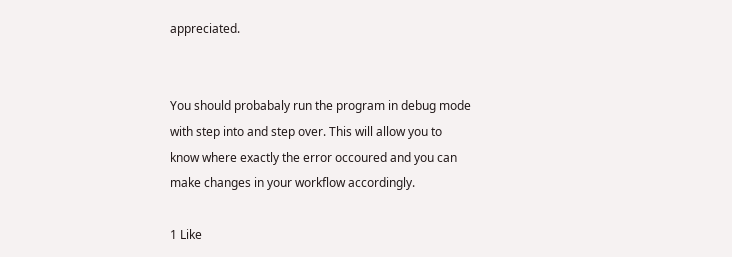appreciated.


You should probabaly run the program in debug mode with step into and step over. This will allow you to know where exactly the error occoured and you can make changes in your workflow accordingly.

1 Like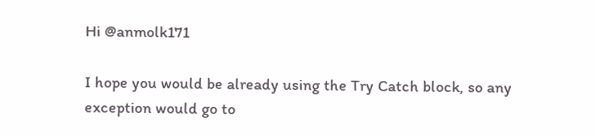Hi @anmolk171

I hope you would be already using the Try Catch block, so any exception would go to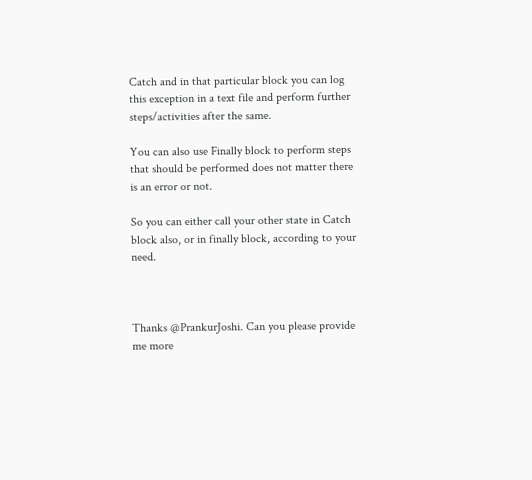Catch and in that particular block you can log this exception in a text file and perform further steps/activities after the same.

You can also use Finally block to perform steps that should be performed does not matter there is an error or not.

So you can either call your other state in Catch block also, or in finally block, according to your need.



Thanks @PrankurJoshi. Can you please provide me more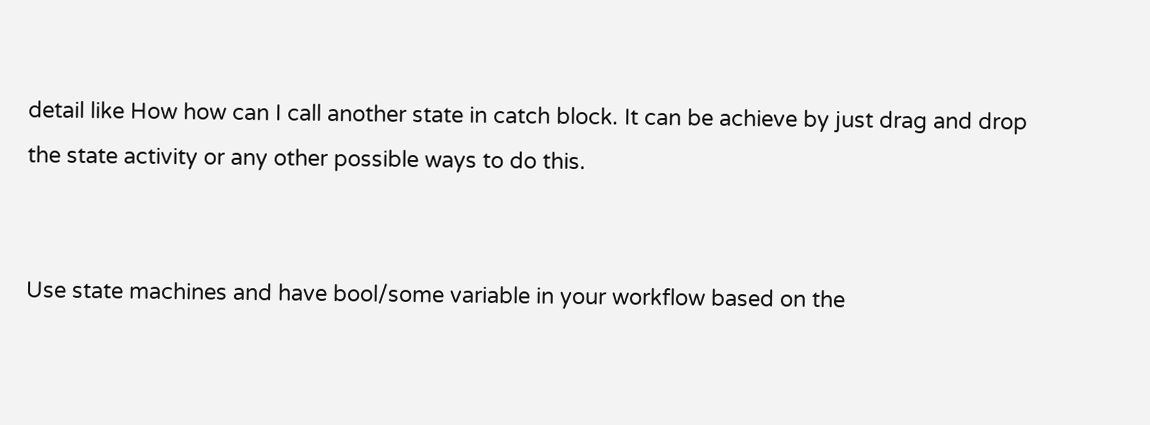detail like How how can I call another state in catch block. It can be achieve by just drag and drop the state activity or any other possible ways to do this.


Use state machines and have bool/some variable in your workflow based on the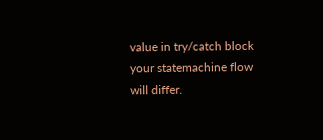value in try/catch block your statemachine flow will differ.